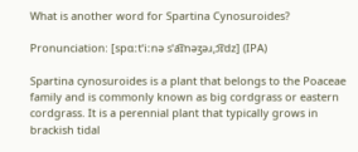What is another word for Spartina Cynosuroides?

Pronunciation: [spɑːtˈiːnə sˈa͡ɪnəʒəɹˌɔ͡ɪdz] (IPA)

Spartina cynosuroides is a plant that belongs to the Poaceae family and is commonly known as big cordgrass or eastern cordgrass. It is a perennial plant that typically grows in brackish tidal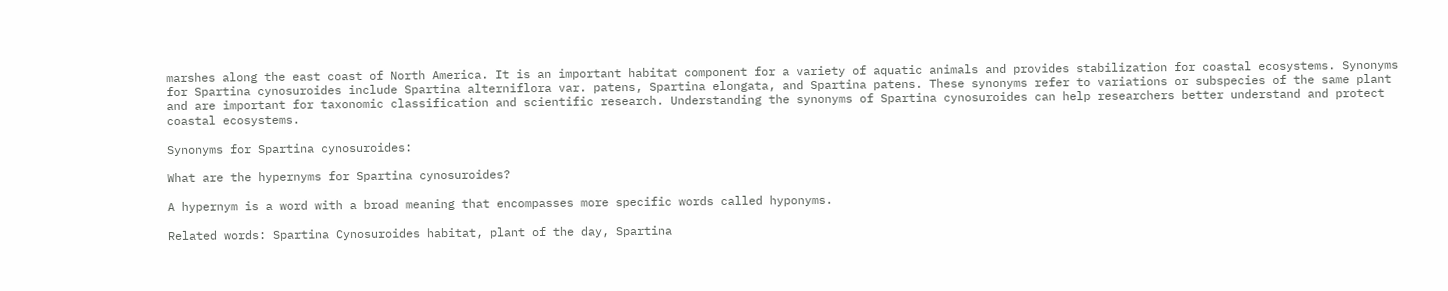marshes along the east coast of North America. It is an important habitat component for a variety of aquatic animals and provides stabilization for coastal ecosystems. Synonyms for Spartina cynosuroides include Spartina alterniflora var. patens, Spartina elongata, and Spartina patens. These synonyms refer to variations or subspecies of the same plant and are important for taxonomic classification and scientific research. Understanding the synonyms of Spartina cynosuroides can help researchers better understand and protect coastal ecosystems.

Synonyms for Spartina cynosuroides:

What are the hypernyms for Spartina cynosuroides?

A hypernym is a word with a broad meaning that encompasses more specific words called hyponyms.

Related words: Spartina Cynosuroides habitat, plant of the day, Spartina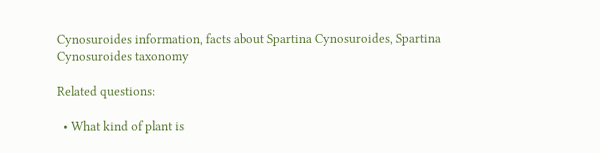Cynosuroides information, facts about Spartina Cynosuroides, Spartina Cynosuroides taxonomy

Related questions:

  • What kind of plant is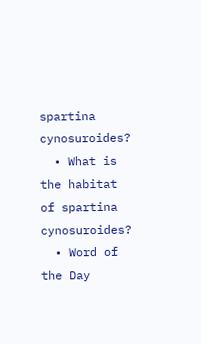spartina cynosuroides?
  • What is the habitat of spartina cynosuroides?
  • Word of the Day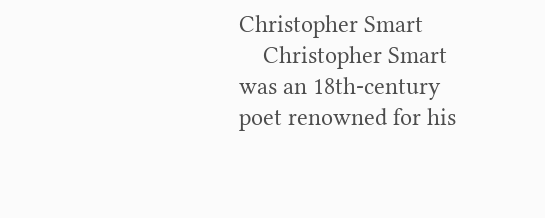Christopher Smart
    Christopher Smart was an 18th-century poet renowned for his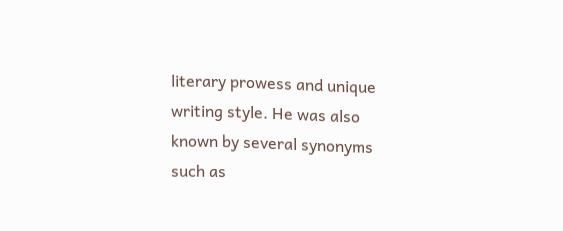literary prowess and unique writing style. He was also known by several synonyms such as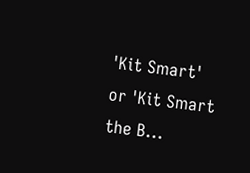'Kit Smart' or 'Kit Smart the B...